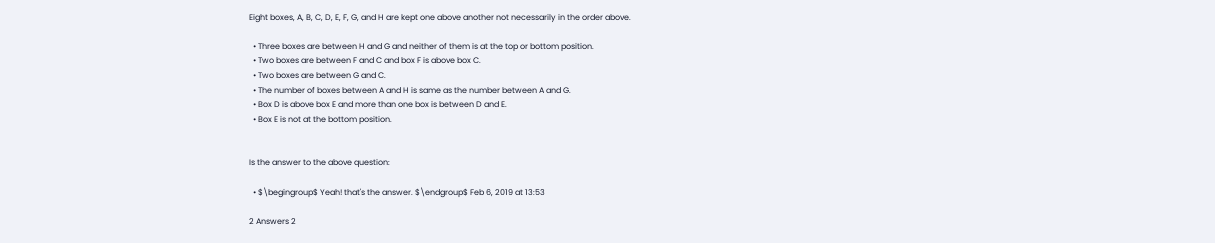Eight boxes, A, B, C, D, E, F, G, and H are kept one above another not necessarily in the order above.

  • Three boxes are between H and G and neither of them is at the top or bottom position.
  • Two boxes are between F and C and box F is above box C.
  • Two boxes are between G and C.
  • The number of boxes between A and H is same as the number between A and G.
  • Box D is above box E and more than one box is between D and E.
  • Box E is not at the bottom position.


Is the answer to the above question:

  • $\begingroup$ Yeah! that's the answer. $\endgroup$ Feb 6, 2019 at 13:53

2 Answers 2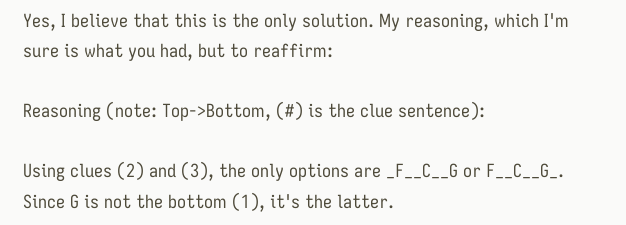Yes, I believe that this is the only solution. My reasoning, which I'm sure is what you had, but to reaffirm:

Reasoning (note: Top->Bottom, (#) is the clue sentence):

Using clues (2) and (3), the only options are _F__C__G or F__C__G_. Since G is not the bottom (1), it's the latter.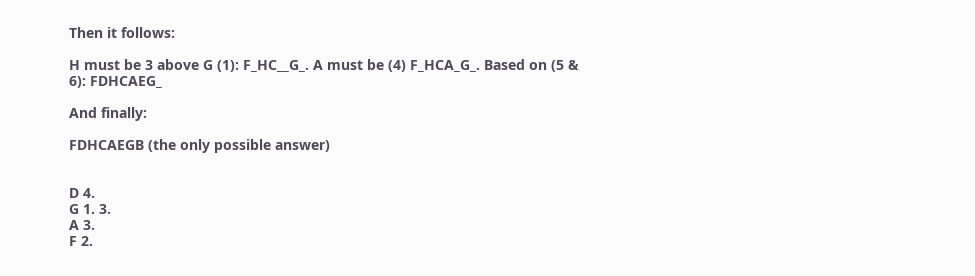Then it follows:

H must be 3 above G (1): F_HC__G_. A must be (4) F_HCA_G_. Based on (5 & 6): FDHCAEG_

And finally:

FDHCAEGB (the only possible answer)


D 4.
G 1. 3.
A 3.
F 2.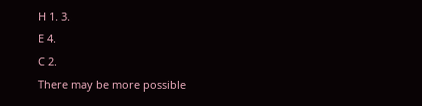H 1. 3.
E 4.
C 2.
There may be more possible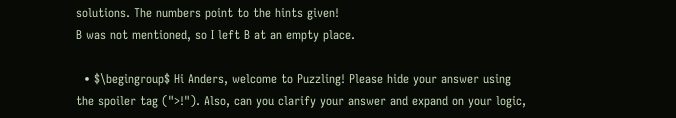solutions. The numbers point to the hints given!
B was not mentioned, so I left B at an empty place.

  • $\begingroup$ Hi Anders, welcome to Puzzling! Please hide your answer using the spoiler tag (">!"). Also, can you clarify your answer and expand on your logic,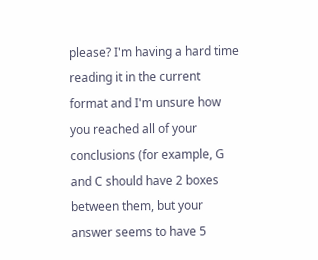please? I'm having a hard time reading it in the current format and I'm unsure how you reached all of your conclusions (for example, G and C should have 2 boxes between them, but your answer seems to have 5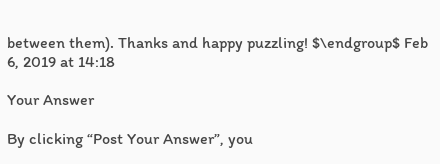between them). Thanks and happy puzzling! $\endgroup$ Feb 6, 2019 at 14:18

Your Answer

By clicking “Post Your Answer”, you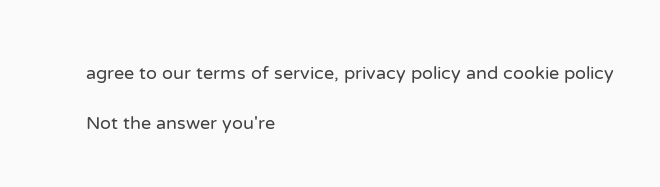agree to our terms of service, privacy policy and cookie policy

Not the answer you're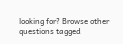looking for? Browse other questions tagged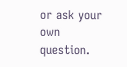or ask your own question.